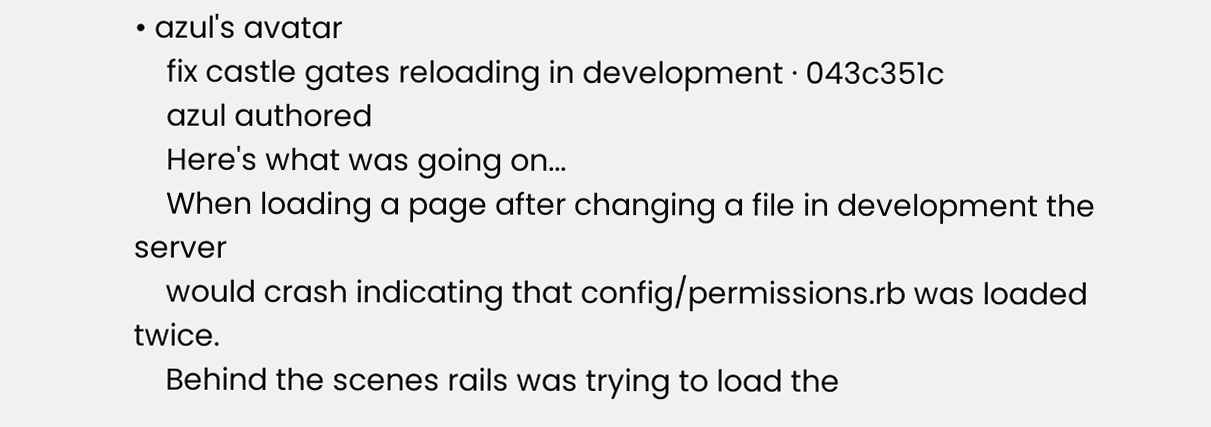• azul's avatar
    fix castle gates reloading in development · 043c351c
    azul authored
    Here's what was going on...
    When loading a page after changing a file in development the server
    would crash indicating that config/permissions.rb was loaded twice.
    Behind the scenes rails was trying to load the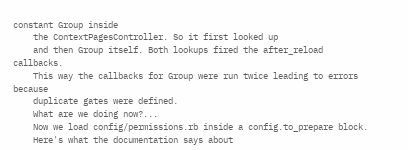constant Group inside
    the ContextPagesController. So it first looked up
    and then Group itself. Both lookups fired the after_reload callbacks.
    This way the callbacks for Group were run twice leading to errors because
    duplicate gates were defined.
    What are we doing now?...
    Now we load config/permissions.rb inside a config.to_prepare block.
    Here's what the documentation says about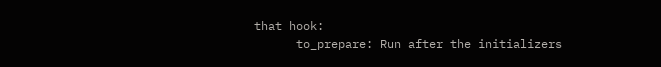that hook:
      to_prepare: Run after the initializers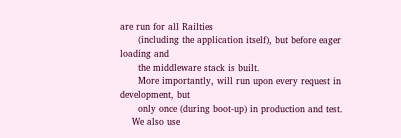are run for all Railties
      (including the application itself), but before eager loading and
      the middleware stack is built.
      More importantly, will run upon every request in development, but
      only once (during boot-up) in production and test.
    We also use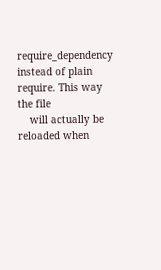require_dependency instead of plain require. This way the file
    will actually be reloaded when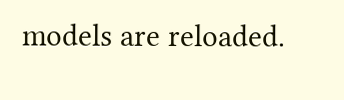models are reloaded.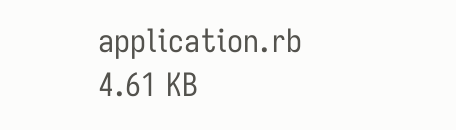application.rb 4.61 KB